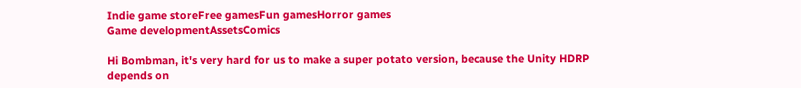Indie game storeFree gamesFun gamesHorror games
Game developmentAssetsComics

Hi Bombman, it's very hard for us to make a super potato version, because the Unity HDRP depends on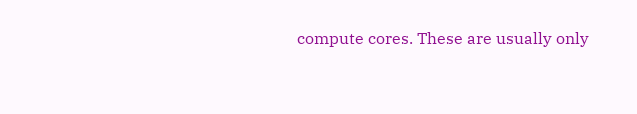compute cores. These are usually only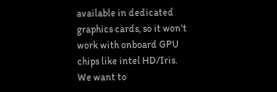available in dedicated graphics cards, so it won't work with onboard GPU chips like intel HD/Iris. We want to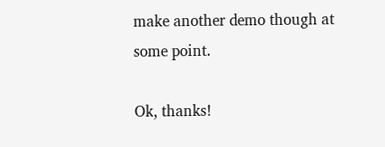make another demo though at some point.

Ok, thanks!